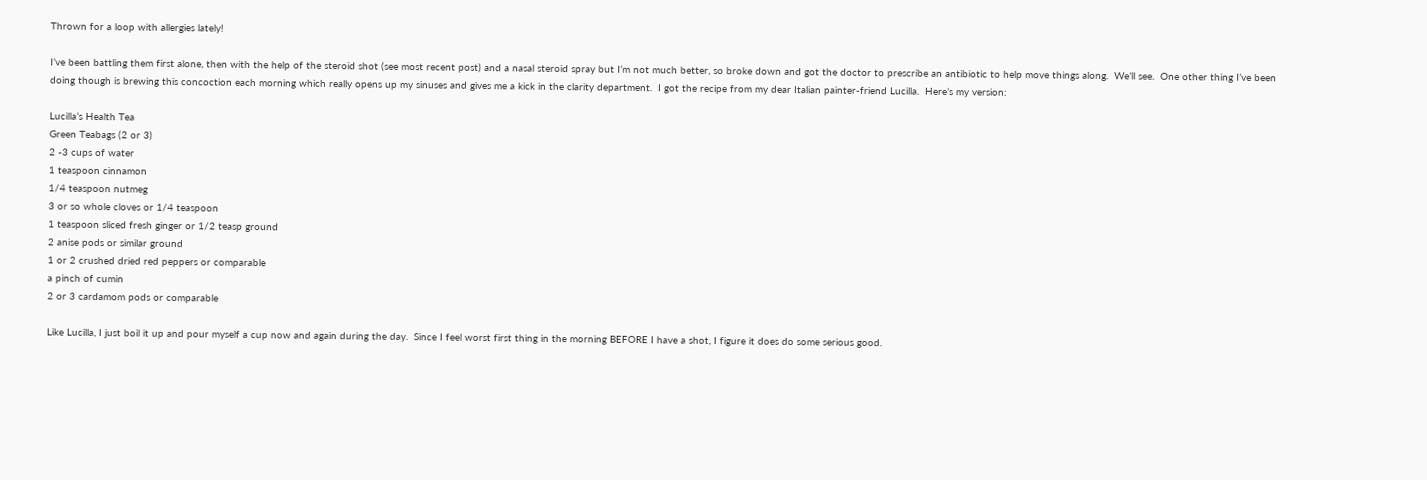Thrown for a loop with allergies lately!

I’ve been battling them first alone, then with the help of the steroid shot (see most recent post) and a nasal steroid spray but I’m not much better, so broke down and got the doctor to prescribe an antibiotic to help move things along.  We’ll see.  One other thing I’ve been doing though is brewing this concoction each morning which really opens up my sinuses and gives me a kick in the clarity department.  I got the recipe from my dear Italian painter-friend Lucilla.  Here’s my version:

Lucilla’s Health Tea
Green Teabags (2 or 3)
2 -3 cups of water
1 teaspoon cinnamon
1/4 teaspoon nutmeg
3 or so whole cloves or 1/4 teaspoon
1 teaspoon sliced fresh ginger or 1/2 teasp ground
2 anise pods or similar ground
1 or 2 crushed dried red peppers or comparable
a pinch of cumin
2 or 3 cardamom pods or comparable

Like Lucilla, I just boil it up and pour myself a cup now and again during the day.  Since I feel worst first thing in the morning BEFORE I have a shot, I figure it does do some serious good.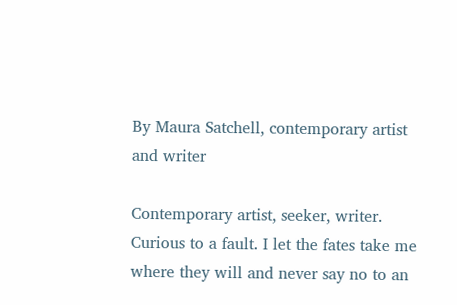By Maura Satchell, contemporary artist and writer

Contemporary artist, seeker, writer. Curious to a fault. I let the fates take me where they will and never say no to an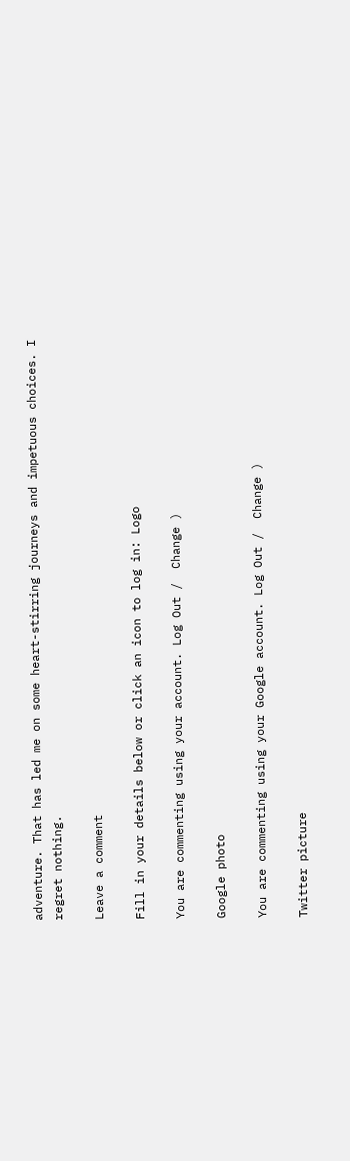adventure. That has led me on some heart-stirring journeys and impetuous choices. I regret nothing.

Leave a comment

Fill in your details below or click an icon to log in: Logo

You are commenting using your account. Log Out /  Change )

Google photo

You are commenting using your Google account. Log Out /  Change )

Twitter picture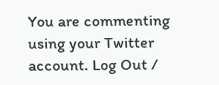You are commenting using your Twitter account. Log Out /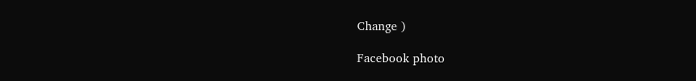Change )

Facebook photo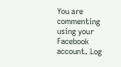You are commenting using your Facebook account. Log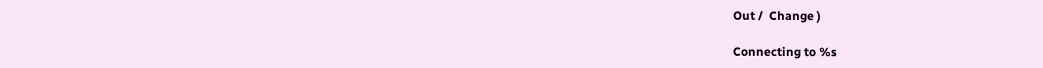Out /  Change )

Connecting to %s